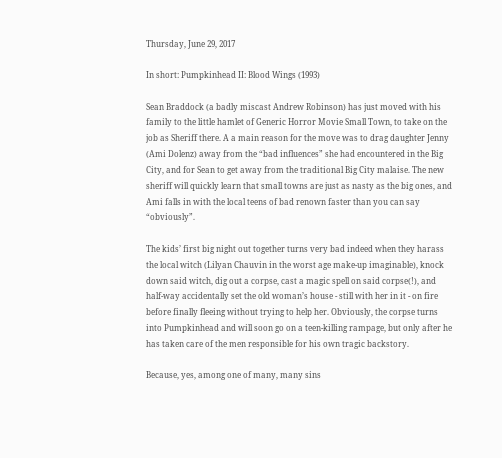Thursday, June 29, 2017

In short: Pumpkinhead II: Blood Wings (1993)

Sean Braddock (a badly miscast Andrew Robinson) has just moved with his family to the little hamlet of Generic Horror Movie Small Town, to take on the job as Sheriff there. A a main reason for the move was to drag daughter Jenny (Ami Dolenz) away from the “bad influences” she had encountered in the Big City, and for Sean to get away from the traditional Big City malaise. The new sheriff will quickly learn that small towns are just as nasty as the big ones, and Ami falls in with the local teens of bad renown faster than you can say “obviously”.

The kids’ first big night out together turns very bad indeed when they harass the local witch (Lilyan Chauvin in the worst age make-up imaginable), knock down said witch, dig out a corpse, cast a magic spell on said corpse(!), and half-way accidentally set the old woman’s house - still with her in it - on fire before finally fleeing without trying to help her. Obviously, the corpse turns into Pumpkinhead and will soon go on a teen-killing rampage, but only after he has taken care of the men responsible for his own tragic backstory.

Because, yes, among one of many, many sins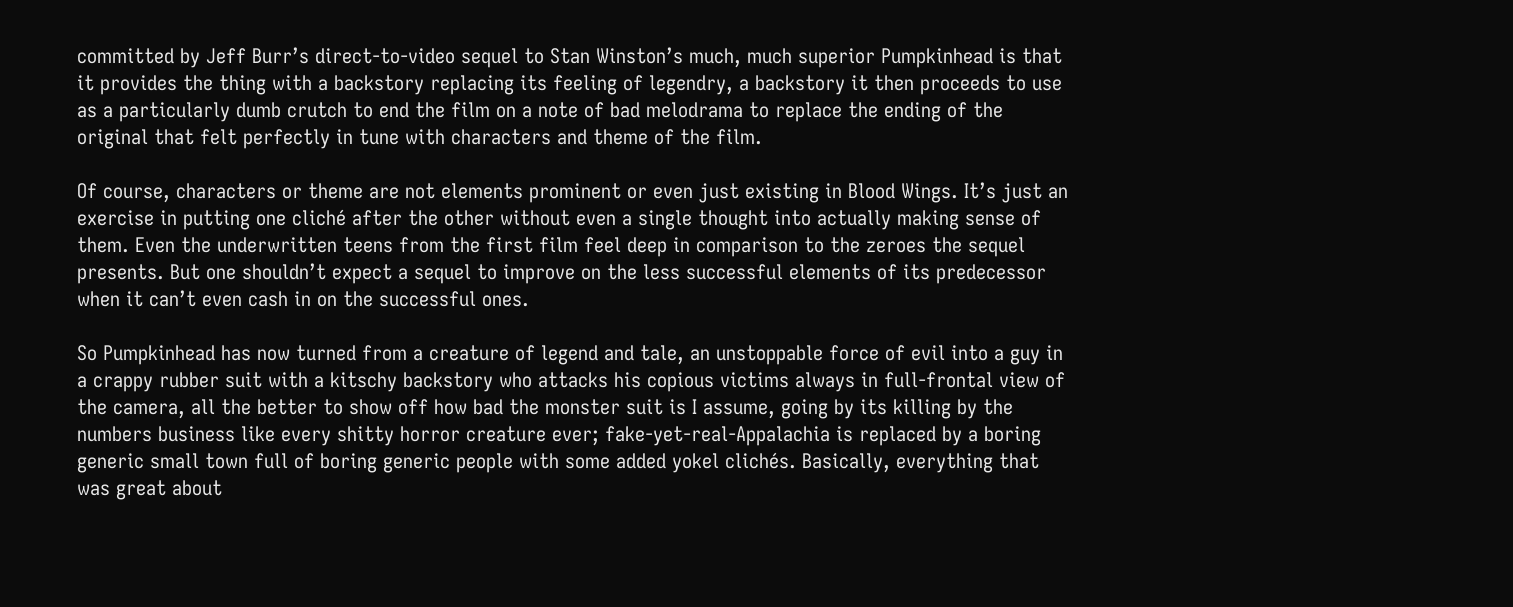committed by Jeff Burr’s direct-to-video sequel to Stan Winston’s much, much superior Pumpkinhead is that it provides the thing with a backstory replacing its feeling of legendry, a backstory it then proceeds to use as a particularly dumb crutch to end the film on a note of bad melodrama to replace the ending of the original that felt perfectly in tune with characters and theme of the film.

Of course, characters or theme are not elements prominent or even just existing in Blood Wings. It’s just an exercise in putting one cliché after the other without even a single thought into actually making sense of them. Even the underwritten teens from the first film feel deep in comparison to the zeroes the sequel presents. But one shouldn’t expect a sequel to improve on the less successful elements of its predecessor when it can’t even cash in on the successful ones.

So Pumpkinhead has now turned from a creature of legend and tale, an unstoppable force of evil into a guy in a crappy rubber suit with a kitschy backstory who attacks his copious victims always in full-frontal view of the camera, all the better to show off how bad the monster suit is I assume, going by its killing by the numbers business like every shitty horror creature ever; fake-yet-real-Appalachia is replaced by a boring generic small town full of boring generic people with some added yokel clichés. Basically, everything that was great about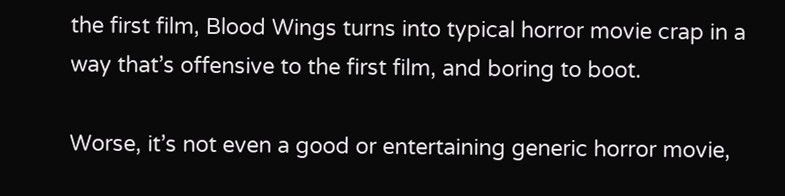the first film, Blood Wings turns into typical horror movie crap in a way that’s offensive to the first film, and boring to boot.

Worse, it’s not even a good or entertaining generic horror movie,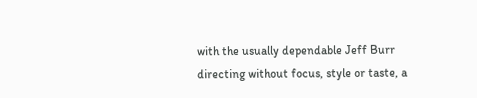with the usually dependable Jeff Burr directing without focus, style or taste, a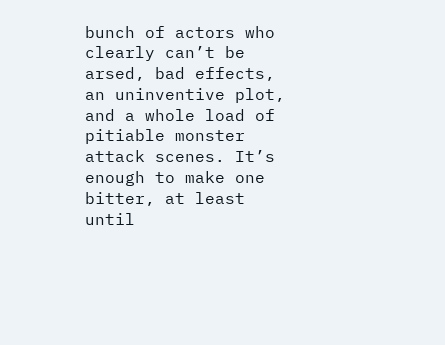bunch of actors who clearly can’t be arsed, bad effects, an uninventive plot, and a whole load of pitiable monster attack scenes. It’s enough to make one bitter, at least until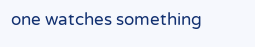one watches something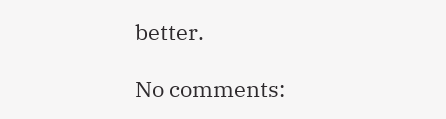better.

No comments: